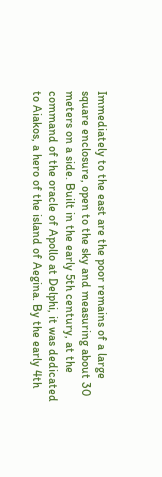Immediately to the east are the poor remains of a large square enclosure, open to the sky and measuring about 30 meters on a side. Built in the early 5th century, at the command of the oracle of Apollo at Delphi, it was dedicated to Aiakos, a hero of the island of Aegina. By the early 4th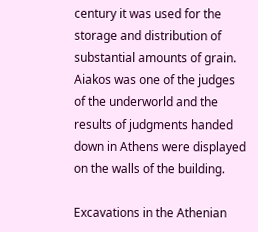century it was used for the storage and distribution of substantial amounts of grain. Aiakos was one of the judges of the underworld and the results of judgments handed down in Athens were displayed on the walls of the building.

Excavations in the Athenian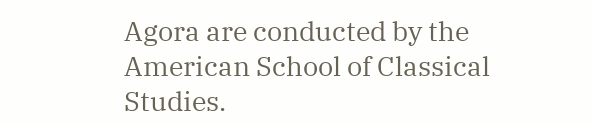Agora are conducted by the American School of Classical Studies.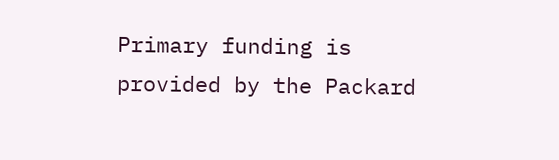Primary funding is provided by the Packard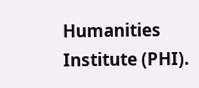Humanities Institute (PHI).